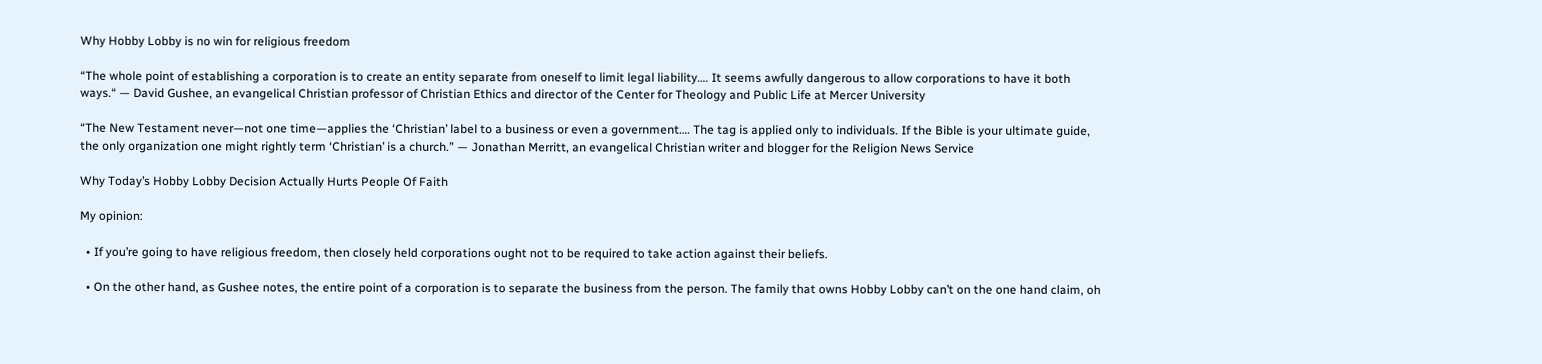Why Hobby Lobby is no win for religious freedom

“The whole point of establishing a corporation is to create an entity separate from oneself to limit legal liability…. It seems awfully dangerous to allow corporations to have it both ways.“ — David Gushee, an evangelical Christian professor of Christian Ethics and director of the Center for Theology and Public Life at Mercer University

“The New Testament never—not one time—applies the ‘Christian’ label to a business or even a government…. The tag is applied only to individuals. If the Bible is your ultimate guide, the only organization one might rightly term ‘Christian’ is a church.” — Jonathan Merritt, an evangelical Christian writer and blogger for the Religion News Service

Why Today’s Hobby Lobby Decision Actually Hurts People Of Faith

My opinion:

  • If you’re going to have religious freedom, then closely held corporations ought not to be required to take action against their beliefs.

  • On the other hand, as Gushee notes, the entire point of a corporation is to separate the business from the person. The family that owns Hobby Lobby can’t on the one hand claim, oh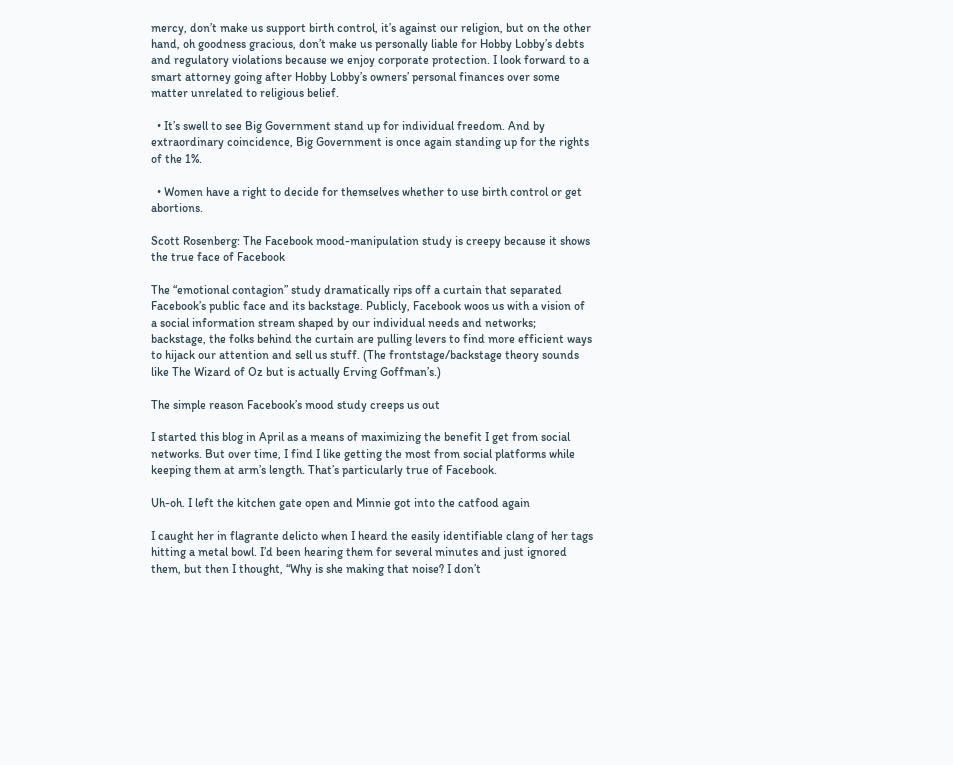mercy, don’t make us support birth control, it’s against our religion, but on the other hand, oh goodness gracious, don’t make us personally liable for Hobby Lobby’s debts and regulatory violations because we enjoy corporate protection. I look forward to a smart attorney going after Hobby Lobby’s owners’ personal finances over some matter unrelated to religious belief.

  • It’s swell to see Big Government stand up for individual freedom. And by extraordinary coincidence, Big Government is once again standing up for the rights of the 1%.

  • Women have a right to decide for themselves whether to use birth control or get abortions.

Scott Rosenberg: The Facebook mood-manipulation study is creepy because it shows the true face of Facebook

The “emotional contagion” study dramatically rips off a curtain that separated Facebook’s public face and its backstage. Publicly, Facebook woos us with a vision of a social information stream shaped by our individual needs and networks; backstage, the folks behind the curtain are pulling levers to find more efficient ways to hijack our attention and sell us stuff. (The frontstage/backstage theory sounds like The Wizard of Oz but is actually Erving Goffman’s.)

The simple reason Facebook’s mood study creeps us out

I started this blog in April as a means of maximizing the benefit I get from social networks. But over time, I find I like getting the most from social platforms while keeping them at arm’s length. That’s particularly true of Facebook.

Uh-oh. I left the kitchen gate open and Minnie got into the catfood again

I caught her in flagrante delicto when I heard the easily identifiable clang of her tags hitting a metal bowl. I’d been hearing them for several minutes and just ignored them, but then I thought, “Why is she making that noise? I don’t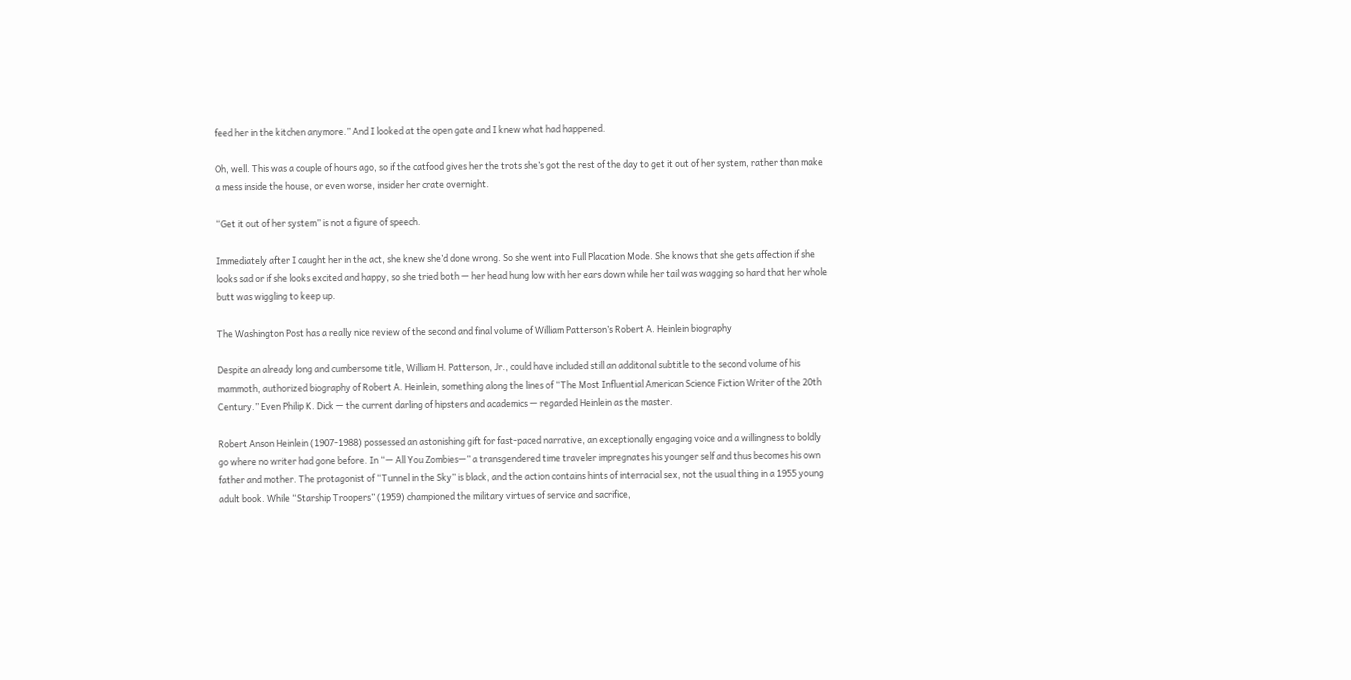feed her in the kitchen anymore.” And I looked at the open gate and I knew what had happened.

Oh, well. This was a couple of hours ago, so if the catfood gives her the trots she’s got the rest of the day to get it out of her system, rather than make a mess inside the house, or even worse, insider her crate overnight.

“Get it out of her system” is not a figure of speech.

Immediately after I caught her in the act, she knew she’d done wrong. So she went into Full Placation Mode. She knows that she gets affection if she looks sad or if she looks excited and happy, so she tried both — her head hung low with her ears down while her tail was wagging so hard that her whole butt was wiggling to keep up.

The Washington Post has a really nice review of the second and final volume of William Patterson’s Robert A. Heinlein biography

Despite an already long and cumbersome title, William H. Patterson, Jr., could have included still an additonal subtitle to the second volume of his mammoth, authorized biography of Robert A. Heinlein, something along the lines of “The Most Influential American Science Fiction Writer of the 20th Century.” Even Philip K. Dick — the current darling of hipsters and academics — regarded Heinlein as the master.

Robert Anson Heinlein (1907-1988) possessed an astonishing gift for fast-paced narrative, an exceptionally engaging voice and a willingness to boldly go where no writer had gone before. In “— All You Zombies—” a transgendered time traveler impregnates his younger self and thus becomes his own father and mother. The protagonist of “Tunnel in the Sky” is black, and the action contains hints of interracial sex, not the usual thing in a 1955 young adult book. While “Starship Troopers” (1959) championed the military virtues of service and sacrifice,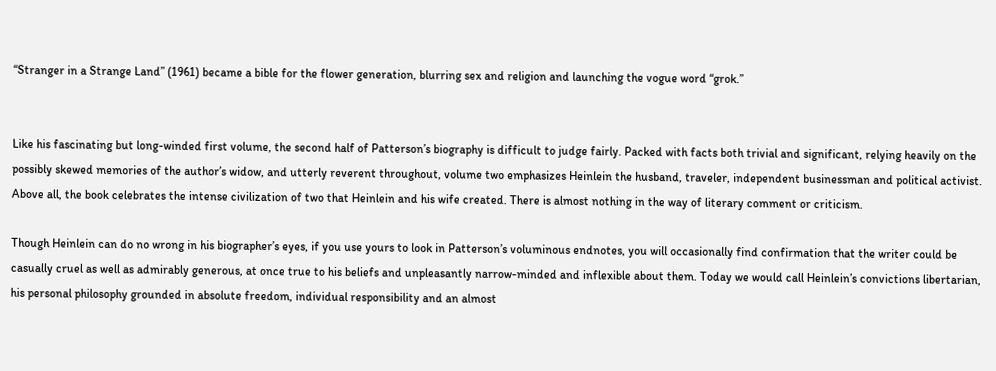“Stranger in a Strange Land” (1961) became a bible for the flower generation, blurring sex and religion and launching the vogue word “grok.”


Like his fascinating but long-winded first volume, the second half of Patterson’s biography is difficult to judge fairly. Packed with facts both trivial and significant, relying heavily on the possibly skewed memories of the author’s widow, and utterly reverent throughout, volume two emphasizes Heinlein the husband, traveler, independent businessman and political activist. Above all, the book celebrates the intense civilization of two that Heinlein and his wife created. There is almost nothing in the way of literary comment or criticism.

Though Heinlein can do no wrong in his biographer’s eyes, if you use yours to look in Patterson’s voluminous endnotes, you will occasionally find confirmation that the writer could be casually cruel as well as admirably generous, at once true to his beliefs and unpleasantly narrow-minded and inflexible about them. Today we would call Heinlein’s convictions libertarian, his personal philosophy grounded in absolute freedom, individual responsibility and an almost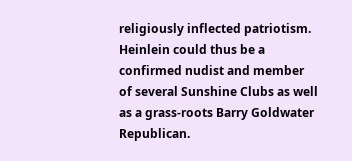religiously inflected patriotism. Heinlein could thus be a confirmed nudist and member of several Sunshine Clubs as well as a grass-roots Barry Goldwater Republican.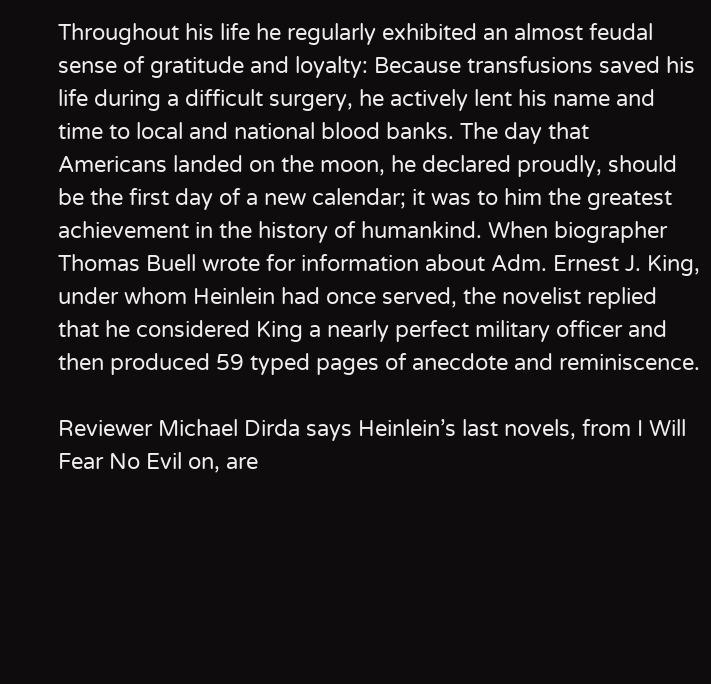Throughout his life he regularly exhibited an almost feudal sense of gratitude and loyalty: Because transfusions saved his life during a difficult surgery, he actively lent his name and time to local and national blood banks. The day that Americans landed on the moon, he declared proudly, should be the first day of a new calendar; it was to him the greatest achievement in the history of humankind. When biographer Thomas Buell wrote for information about Adm. Ernest J. King, under whom Heinlein had once served, the novelist replied that he considered King a nearly perfect military officer and then produced 59 typed pages of anecdote and reminiscence.

Reviewer Michael Dirda says Heinlein’s last novels, from I Will Fear No Evil on, are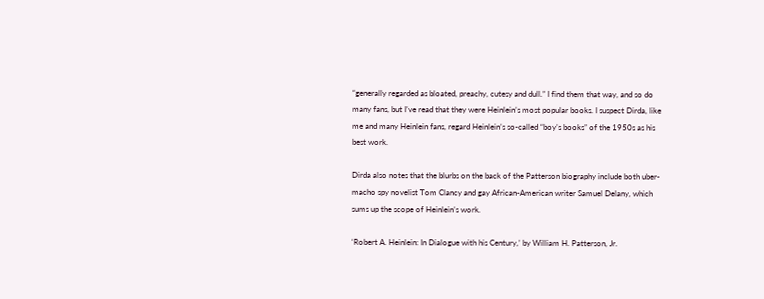“generally regarded as bloated, preachy, cutesy and dull.” I find them that way, and so do many fans, but I’ve read that they were Heinlein’s most popular books. I suspect Dirda, like me and many Heinlein fans, regard Heinlein’s so-called “boy’s books” of the 1950s as his best work.

Dirda also notes that the blurbs on the back of the Patterson biography include both uber-macho spy novelist Tom Clancy and gay African-American writer Samuel Delany, which sums up the scope of Heinlein’s work.

‘Robert A. Heinlein: In Dialogue with his Century,’ by William H. Patterson, Jr.